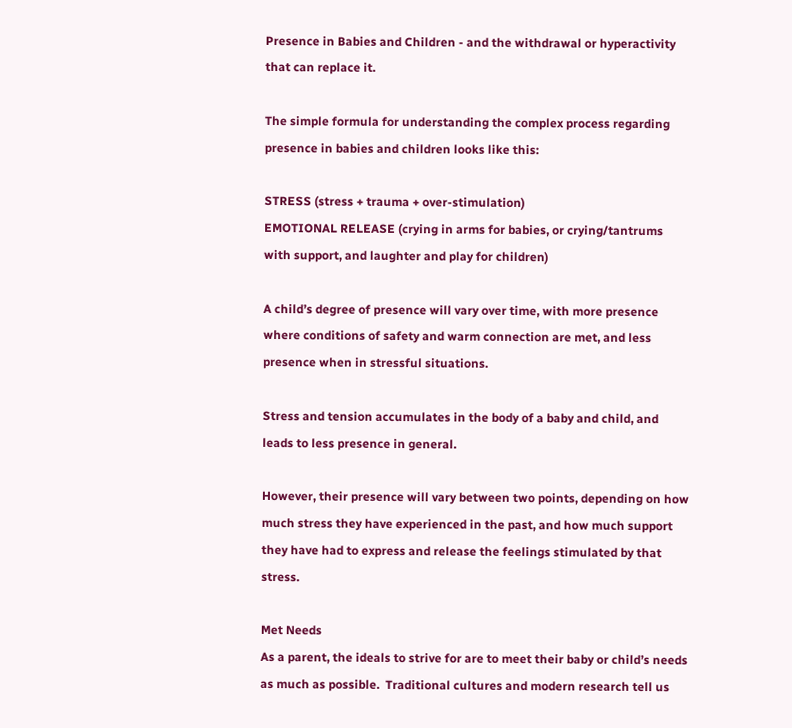Presence in Babies and Children - and the withdrawal or hyperactivity that can replace it.

The simple formula for understanding the complex process regarding presence in babies and children looks like this:

STRESS (stress + trauma + over-stimulation)
EMOTIONAL RELEASE (crying in arms for babies, or crying/tantrums with support, and laughter and play for children)

A child’s degree of presence will vary over time, with more presence where conditions of safety and warm connection are met, and less presence when in stressful situations.

Stress and tension accumulates in the body of a baby and child, and leads to less presence in general.

However, their presence will vary between two points, depending on how much stress they have experienced in the past, and how much support they have had to express and release the feelings stimulated by that stress.

Met Needs
As a parent, the ideals to strive for are to meet their baby or child’s needs as much as possible.  Traditional cultures and modern research tell us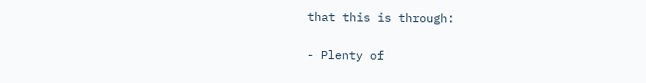that this is through:

- Plenty of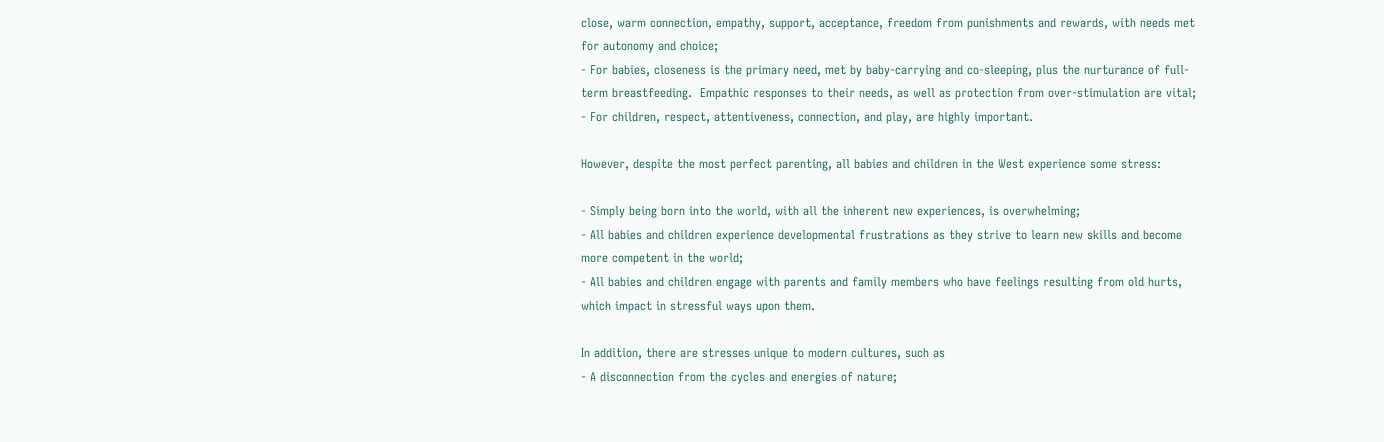close, warm connection, empathy, support, acceptance, freedom from punishments and rewards, with needs met for autonomy and choice;
- For babies, closeness is the primary need, met by baby-carrying and co-sleeping, plus the nurturance of full-term breastfeeding.  Empathic responses to their needs, as well as protection from over-stimulation are vital;
- For children, respect, attentiveness, connection, and play, are highly important.

However, despite the most perfect parenting, all babies and children in the West experience some stress:

- Simply being born into the world, with all the inherent new experiences, is overwhelming;
- All babies and children experience developmental frustrations as they strive to learn new skills and become more competent in the world;
- All babies and children engage with parents and family members who have feelings resulting from old hurts, which impact in stressful ways upon them.

In addition, there are stresses unique to modern cultures, such as
- A disconnection from the cycles and energies of nature;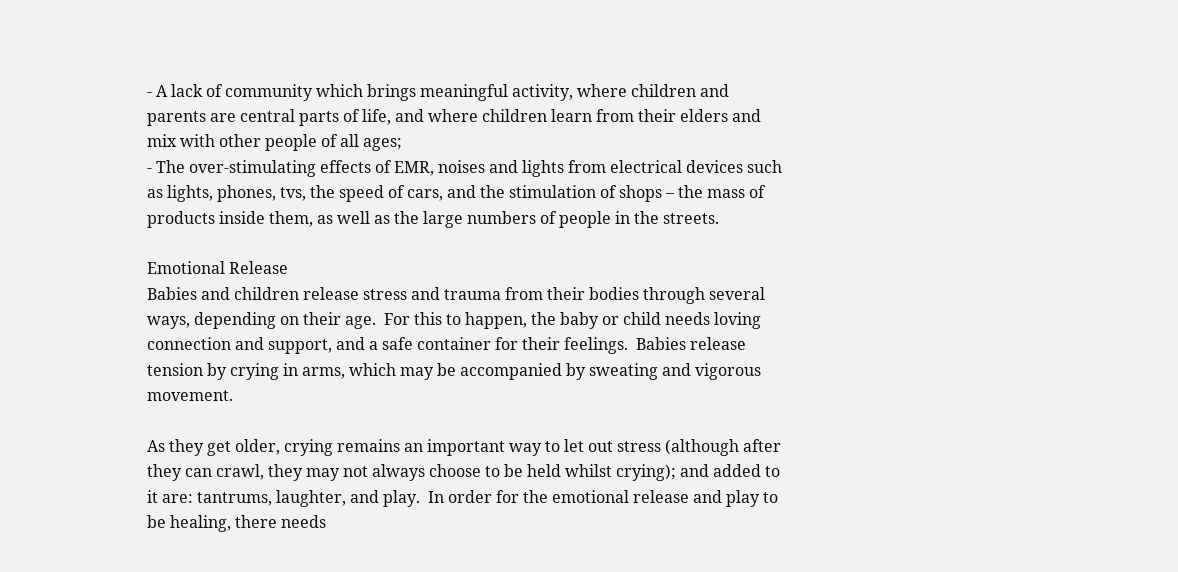- A lack of community which brings meaningful activity, where children and parents are central parts of life, and where children learn from their elders and mix with other people of all ages;
- The over-stimulating effects of EMR, noises and lights from electrical devices such as lights, phones, tvs, the speed of cars, and the stimulation of shops – the mass of products inside them, as well as the large numbers of people in the streets.

Emotional Release
Babies and children release stress and trauma from their bodies through several ways, depending on their age.  For this to happen, the baby or child needs loving connection and support, and a safe container for their feelings.  Babies release tension by crying in arms, which may be accompanied by sweating and vigorous movement.

As they get older, crying remains an important way to let out stress (although after they can crawl, they may not always choose to be held whilst crying); and added to it are: tantrums, laughter, and play.  In order for the emotional release and play to be healing, there needs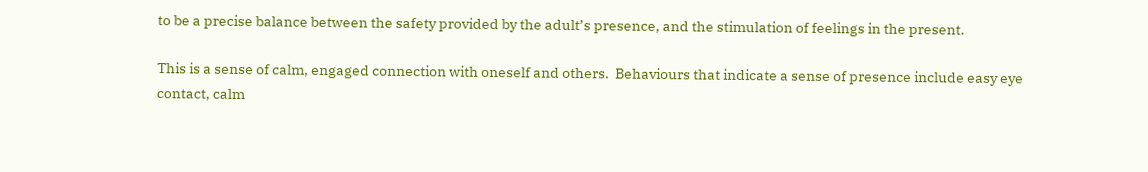to be a precise balance between the safety provided by the adult’s presence, and the stimulation of feelings in the present.

This is a sense of calm, engaged connection with oneself and others.  Behaviours that indicate a sense of presence include easy eye contact, calm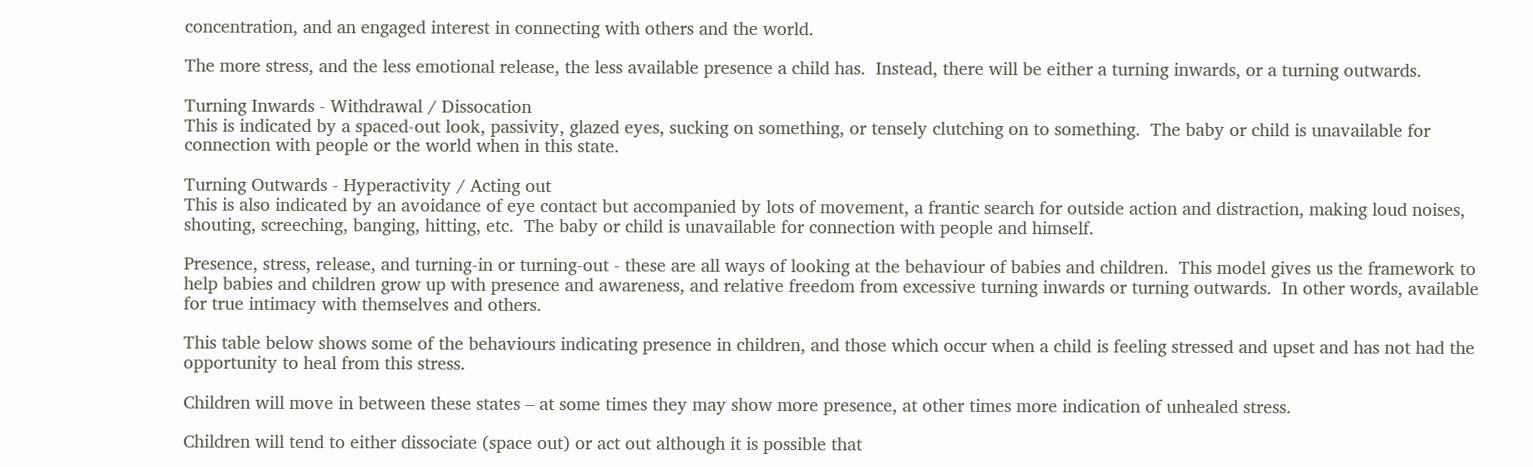concentration, and an engaged interest in connecting with others and the world.

The more stress, and the less emotional release, the less available presence a child has.  Instead, there will be either a turning inwards, or a turning outwards.

Turning Inwards - Withdrawal / Dissocation
This is indicated by a spaced-out look, passivity, glazed eyes, sucking on something, or tensely clutching on to something.  The baby or child is unavailable for connection with people or the world when in this state.

Turning Outwards - Hyperactivity / Acting out
This is also indicated by an avoidance of eye contact but accompanied by lots of movement, a frantic search for outside action and distraction, making loud noises, shouting, screeching, banging, hitting, etc.  The baby or child is unavailable for connection with people and himself.

Presence, stress, release, and turning-in or turning-out - these are all ways of looking at the behaviour of babies and children.  This model gives us the framework to help babies and children grow up with presence and awareness, and relative freedom from excessive turning inwards or turning outwards.  In other words, available for true intimacy with themselves and others.

This table below shows some of the behaviours indicating presence in children, and those which occur when a child is feeling stressed and upset and has not had the opportunity to heal from this stress.

Children will move in between these states – at some times they may show more presence, at other times more indication of unhealed stress.

Children will tend to either dissociate (space out) or act out although it is possible that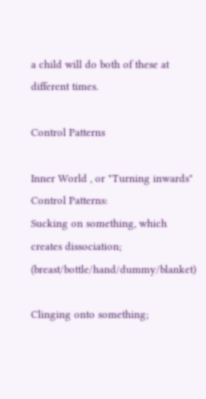a child will do both of these at different times.

Control Patterns

Inner World , or "Turning inwards" Control Patterns:
Sucking on something, which creates dissociation; (breast/bottle/hand/dummy/blanket)

Clinging onto something;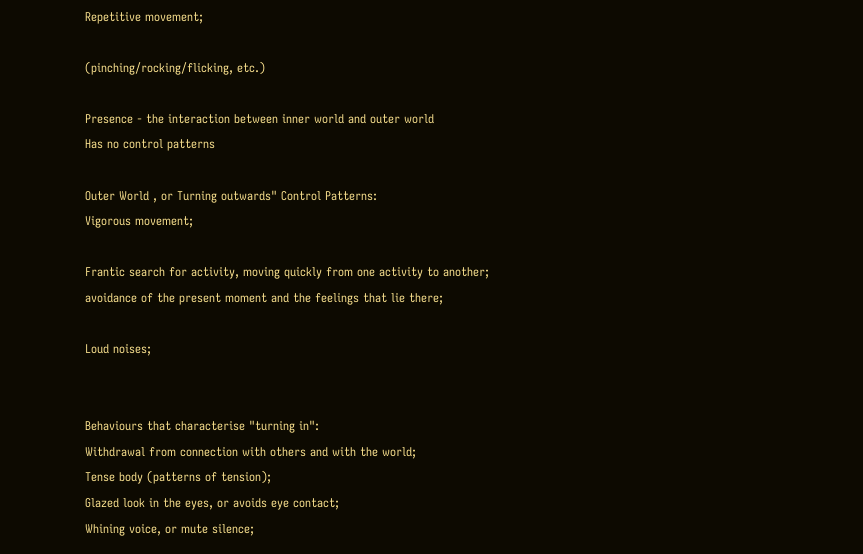Repetitive movement;

(pinching/rocking/flicking, etc.)

Presence - the interaction between inner world and outer world
Has no control patterns

Outer World , or Turning outwards" Control Patterns:
Vigorous movement;

Frantic search for activity, moving quickly from one activity to another;
avoidance of the present moment and the feelings that lie there;

Loud noises;


Behaviours that characterise "turning in":
Withdrawal from connection with others and with the world;
Tense body (patterns of tension);
Glazed look in the eyes, or avoids eye contact;
Whining voice, or mute silence;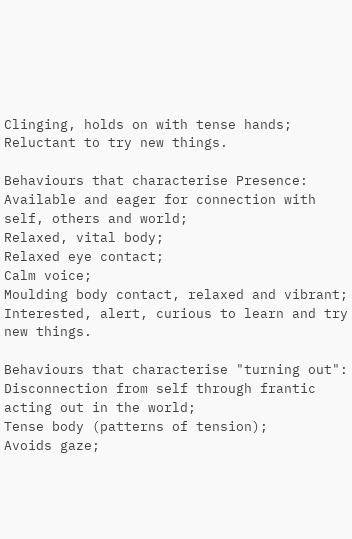Clinging, holds on with tense hands;
Reluctant to try new things.

Behaviours that characterise Presence:
Available and eager for connection with self, others and world;
Relaxed, vital body;
Relaxed eye contact;
Calm voice;
Moulding body contact, relaxed and vibrant;
Interested, alert, curious to learn and try new things.

Behaviours that characterise "turning out":
Disconnection from self through frantic acting out in the world;
Tense body (patterns of tension);
Avoids gaze;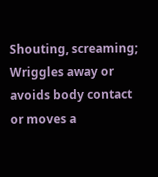Shouting, screaming;
Wriggles away or avoids body contact or moves a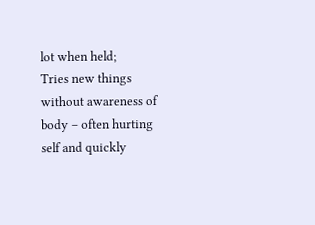lot when held;
Tries new things without awareness of body – often hurting self and quickly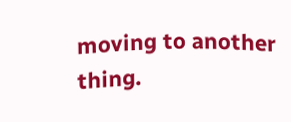moving to another thing.